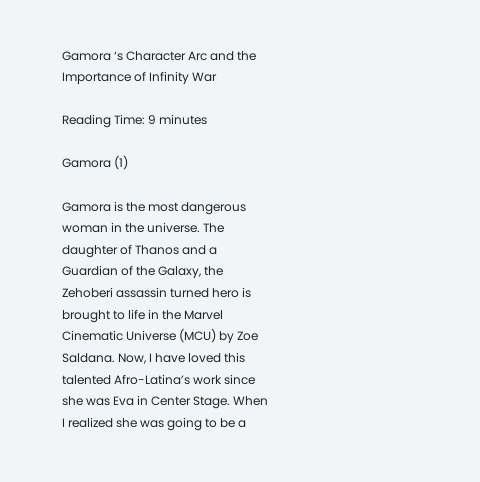Gamora ‘s Character Arc and the Importance of Infinity War

Reading Time: 9 minutes

Gamora (1)

Gamora is the most dangerous woman in the universe. The daughter of Thanos and a Guardian of the Galaxy, the Zehoberi assassin turned hero is brought to life in the Marvel Cinematic Universe (MCU) by Zoe Saldana. Now, I have loved this talented Afro-Latina’s work since she was Eva in Center Stage. When I realized she was going to be a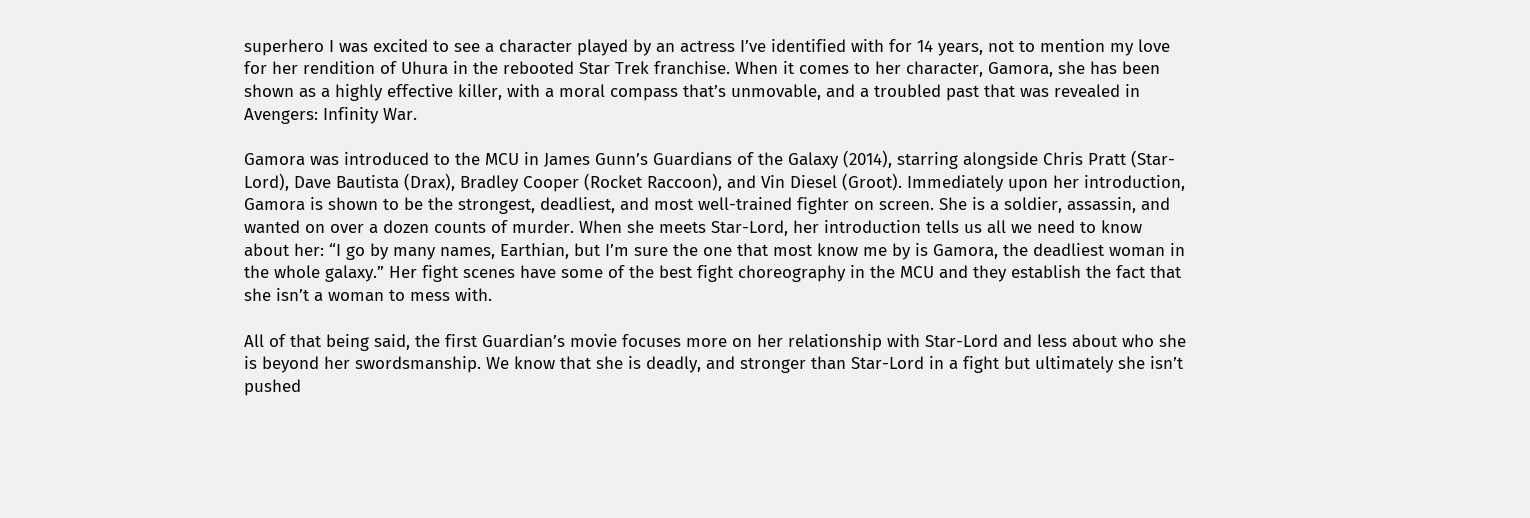superhero I was excited to see a character played by an actress I’ve identified with for 14 years, not to mention my love for her rendition of Uhura in the rebooted Star Trek franchise. When it comes to her character, Gamora, she has been shown as a highly effective killer, with a moral compass that’s unmovable, and a troubled past that was revealed in Avengers: Infinity War.

Gamora was introduced to the MCU in James Gunn’s Guardians of the Galaxy (2014), starring alongside Chris Pratt (Star-Lord), Dave Bautista (Drax), Bradley Cooper (Rocket Raccoon), and Vin Diesel (Groot). Immediately upon her introduction, Gamora is shown to be the strongest, deadliest, and most well-trained fighter on screen. She is a soldier, assassin, and wanted on over a dozen counts of murder. When she meets Star-Lord, her introduction tells us all we need to know about her: “I go by many names, Earthian, but I’m sure the one that most know me by is Gamora, the deadliest woman in the whole galaxy.” Her fight scenes have some of the best fight choreography in the MCU and they establish the fact that she isn’t a woman to mess with.

All of that being said, the first Guardian’s movie focuses more on her relationship with Star-Lord and less about who she is beyond her swordsmanship. We know that she is deadly, and stronger than Star-Lord in a fight but ultimately she isn’t pushed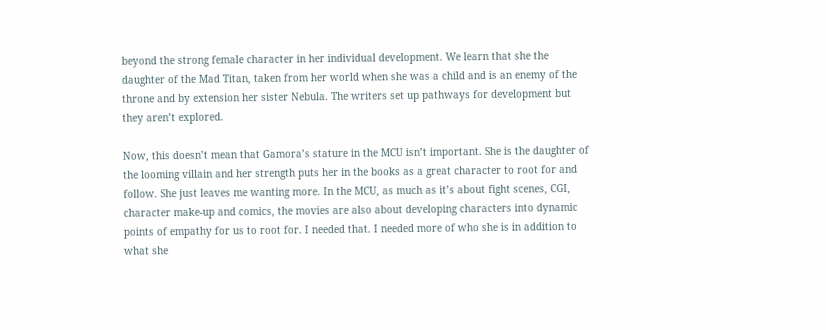beyond the strong female character in her individual development. We learn that she the daughter of the Mad Titan, taken from her world when she was a child and is an enemy of the throne and by extension her sister Nebula. The writers set up pathways for development but they aren’t explored.

Now, this doesn’t mean that Gamora’s stature in the MCU isn’t important. She is the daughter of the looming villain and her strength puts her in the books as a great character to root for and follow. She just leaves me wanting more. In the MCU, as much as it’s about fight scenes, CGI, character make-up and comics, the movies are also about developing characters into dynamic points of empathy for us to root for. I needed that. I needed more of who she is in addition to what she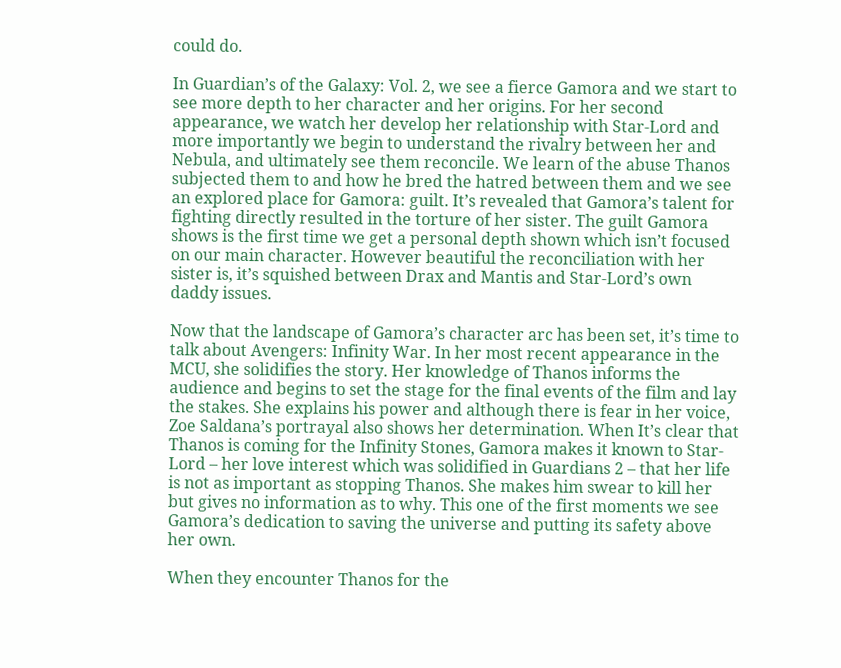could do.

In Guardian’s of the Galaxy: Vol. 2, we see a fierce Gamora and we start to see more depth to her character and her origins. For her second appearance, we watch her develop her relationship with Star-Lord and more importantly we begin to understand the rivalry between her and Nebula, and ultimately see them reconcile. We learn of the abuse Thanos subjected them to and how he bred the hatred between them and we see an explored place for Gamora: guilt. It’s revealed that Gamora’s talent for fighting directly resulted in the torture of her sister. The guilt Gamora shows is the first time we get a personal depth shown which isn’t focused on our main character. However beautiful the reconciliation with her sister is, it’s squished between Drax and Mantis and Star-Lord’s own daddy issues.

Now that the landscape of Gamora’s character arc has been set, it’s time to talk about Avengers: Infinity War. In her most recent appearance in the MCU, she solidifies the story. Her knowledge of Thanos informs the audience and begins to set the stage for the final events of the film and lay the stakes. She explains his power and although there is fear in her voice, Zoe Saldana’s portrayal also shows her determination. When It’s clear that Thanos is coming for the Infinity Stones, Gamora makes it known to Star-Lord – her love interest which was solidified in Guardians 2 – that her life is not as important as stopping Thanos. She makes him swear to kill her but gives no information as to why. This one of the first moments we see Gamora’s dedication to saving the universe and putting its safety above her own.

When they encounter Thanos for the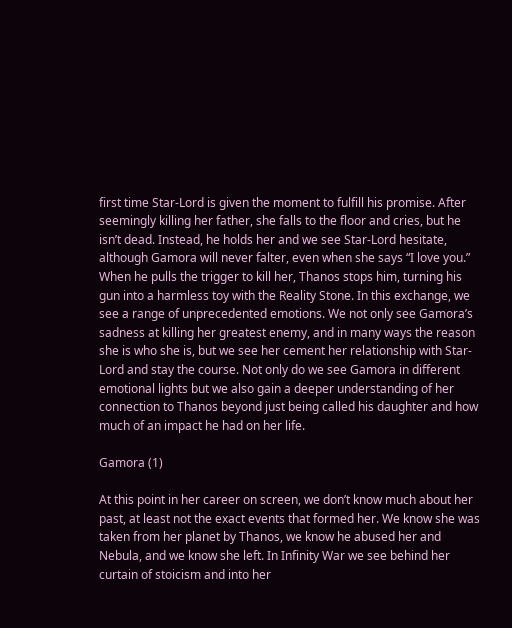first time Star-Lord is given the moment to fulfill his promise. After seemingly killing her father, she falls to the floor and cries, but he isn’t dead. Instead, he holds her and we see Star-Lord hesitate, although Gamora will never falter, even when she says “I love you.” When he pulls the trigger to kill her, Thanos stops him, turning his gun into a harmless toy with the Reality Stone. In this exchange, we see a range of unprecedented emotions. We not only see Gamora’s sadness at killing her greatest enemy, and in many ways the reason she is who she is, but we see her cement her relationship with Star-Lord and stay the course. Not only do we see Gamora in different emotional lights but we also gain a deeper understanding of her connection to Thanos beyond just being called his daughter and how much of an impact he had on her life.

Gamora (1)

At this point in her career on screen, we don’t know much about her past, at least not the exact events that formed her. We know she was taken from her planet by Thanos, we know he abused her and Nebula, and we know she left. In Infinity War we see behind her curtain of stoicism and into her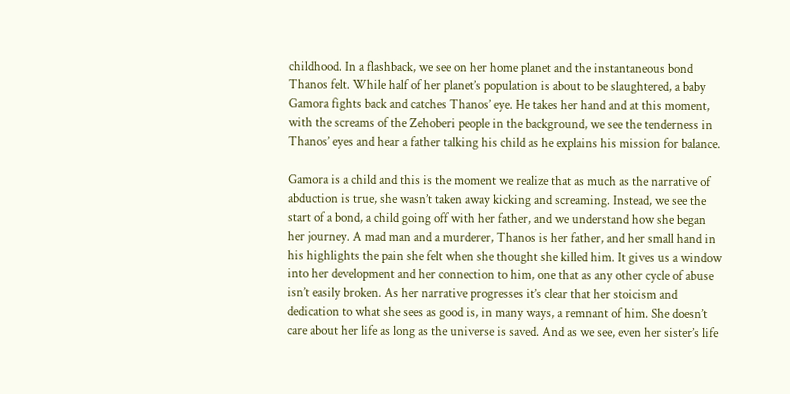childhood. In a flashback, we see on her home planet and the instantaneous bond Thanos felt. While half of her planet’s population is about to be slaughtered, a baby Gamora fights back and catches Thanos’ eye. He takes her hand and at this moment, with the screams of the Zehoberi people in the background, we see the tenderness in Thanos’ eyes and hear a father talking his child as he explains his mission for balance.

Gamora is a child and this is the moment we realize that as much as the narrative of abduction is true, she wasn’t taken away kicking and screaming. Instead, we see the start of a bond, a child going off with her father, and we understand how she began her journey. A mad man and a murderer, Thanos is her father, and her small hand in his highlights the pain she felt when she thought she killed him. It gives us a window into her development and her connection to him, one that as any other cycle of abuse isn’t easily broken. As her narrative progresses it’s clear that her stoicism and dedication to what she sees as good is, in many ways, a remnant of him. She doesn’t care about her life as long as the universe is saved. And as we see, even her sister’s life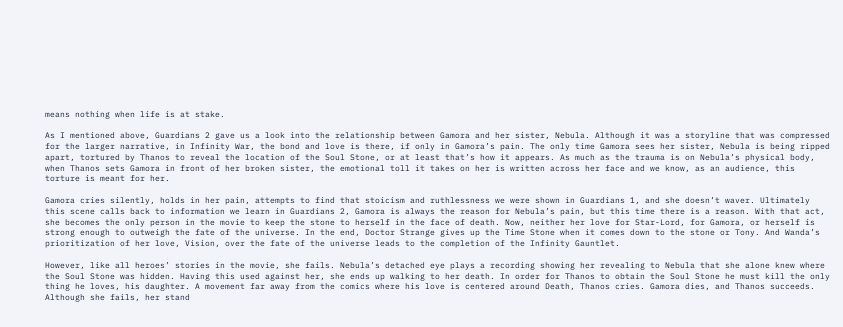means nothing when life is at stake.

As I mentioned above, Guardians 2 gave us a look into the relationship between Gamora and her sister, Nebula. Although it was a storyline that was compressed for the larger narrative, in Infinity War, the bond and love is there, if only in Gamora’s pain. The only time Gamora sees her sister, Nebula is being ripped apart, tortured by Thanos to reveal the location of the Soul Stone, or at least that’s how it appears. As much as the trauma is on Nebula’s physical body, when Thanos sets Gamora in front of her broken sister, the emotional toll it takes on her is written across her face and we know, as an audience, this torture is meant for her.

Gamora cries silently, holds in her pain, attempts to find that stoicism and ruthlessness we were shown in Guardians 1, and she doesn’t waver. Ultimately this scene calls back to information we learn in Guardians 2, Gamora is always the reason for Nebula’s pain, but this time there is a reason. With that act, she becomes the only person in the movie to keep the stone to herself in the face of death. Now, neither her love for Star-Lord, for Gamora, or herself is strong enough to outweigh the fate of the universe. In the end, Doctor Strange gives up the Time Stone when it comes down to the stone or Tony. And Wanda’s prioritization of her love, Vision, over the fate of the universe leads to the completion of the Infinity Gauntlet.

However, like all heroes’ stories in the movie, she fails. Nebula’s detached eye plays a recording showing her revealing to Nebula that she alone knew where the Soul Stone was hidden. Having this used against her, she ends up walking to her death. In order for Thanos to obtain the Soul Stone he must kill the only thing he loves, his daughter. A movement far away from the comics where his love is centered around Death, Thanos cries. Gamora dies, and Thanos succeeds. Although she fails, her stand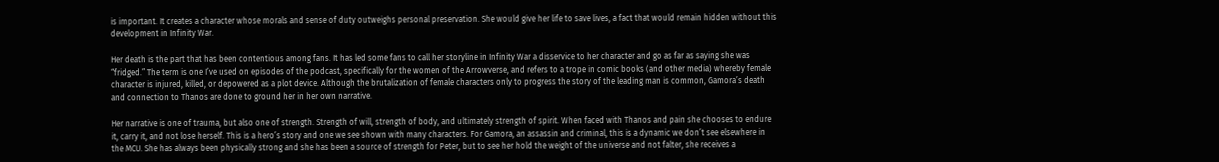is important. It creates a character whose morals and sense of duty outweighs personal preservation. She would give her life to save lives, a fact that would remain hidden without this development in Infinity War.

Her death is the part that has been contentious among fans. It has led some fans to call her storyline in Infinity War a disservice to her character and go as far as saying she was “fridged.” The term is one I’ve used on episodes of the podcast, specifically for the women of the Arrowverse, and refers to a trope in comic books (and other media) whereby female character is injured, killed, or depowered as a plot device. Although the brutalization of female characters only to progress the story of the leading man is common, Gamora’s death and connection to Thanos are done to ground her in her own narrative.

Her narrative is one of trauma, but also one of strength. Strength of will, strength of body, and ultimately strength of spirit. When faced with Thanos and pain she chooses to endure it, carry it, and not lose herself. This is a hero’s story and one we see shown with many characters. For Gamora, an assassin and criminal, this is a dynamic we don’t see elsewhere in the MCU. She has always been physically strong and she has been a source of strength for Peter, but to see her hold the weight of the universe and not falter, she receives a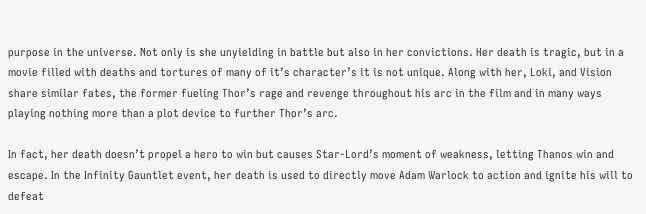purpose in the universe. Not only is she unyielding in battle but also in her convictions. Her death is tragic, but in a movie filled with deaths and tortures of many of it’s character’s it is not unique. Along with her, Loki, and Vision share similar fates, the former fueling Thor’s rage and revenge throughout his arc in the film and in many ways playing nothing more than a plot device to further Thor’s arc.

In fact, her death doesn’t propel a hero to win but causes Star-Lord’s moment of weakness, letting Thanos win and escape. In the Infinity Gauntlet event, her death is used to directly move Adam Warlock to action and ignite his will to defeat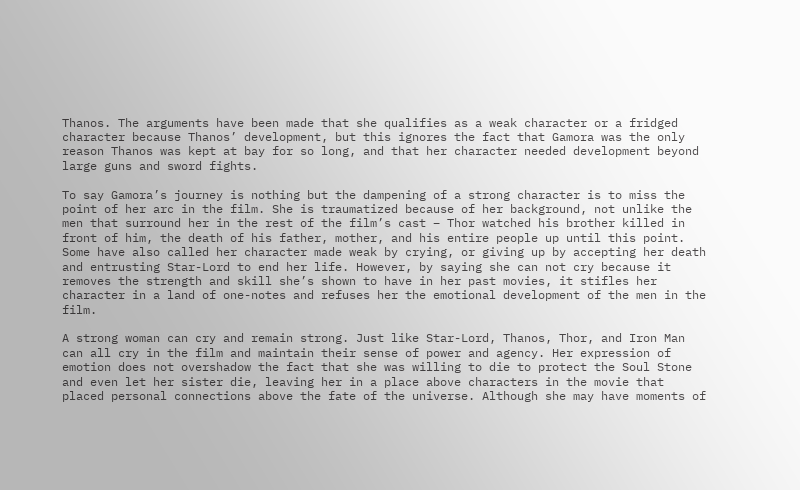Thanos. The arguments have been made that she qualifies as a weak character or a fridged character because Thanos’ development, but this ignores the fact that Gamora was the only reason Thanos was kept at bay for so long, and that her character needed development beyond large guns and sword fights.

To say Gamora’s journey is nothing but the dampening of a strong character is to miss the point of her arc in the film. She is traumatized because of her background, not unlike the men that surround her in the rest of the film’s cast – Thor watched his brother killed in front of him, the death of his father, mother, and his entire people up until this point. Some have also called her character made weak by crying, or giving up by accepting her death and entrusting Star-Lord to end her life. However, by saying she can not cry because it removes the strength and skill she’s shown to have in her past movies, it stifles her character in a land of one-notes and refuses her the emotional development of the men in the film.

A strong woman can cry and remain strong. Just like Star-Lord, Thanos, Thor, and Iron Man can all cry in the film and maintain their sense of power and agency. Her expression of emotion does not overshadow the fact that she was willing to die to protect the Soul Stone and even let her sister die, leaving her in a place above characters in the movie that placed personal connections above the fate of the universe. Although she may have moments of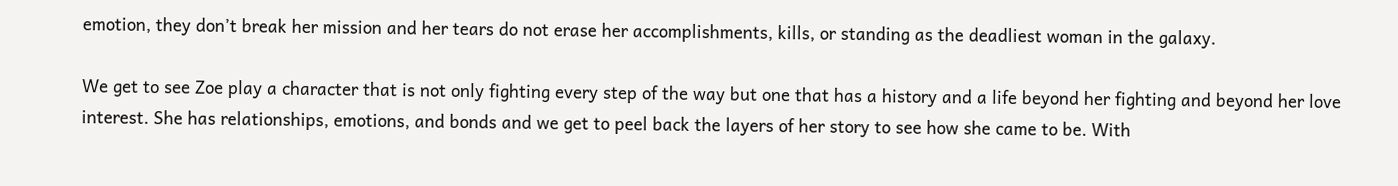emotion, they don’t break her mission and her tears do not erase her accomplishments, kills, or standing as the deadliest woman in the galaxy.

We get to see Zoe play a character that is not only fighting every step of the way but one that has a history and a life beyond her fighting and beyond her love interest. She has relationships, emotions, and bonds and we get to peel back the layers of her story to see how she came to be. With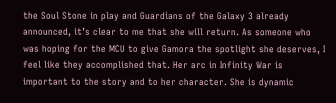the Soul Stone in play and Guardians of the Galaxy 3 already announced, it’s clear to me that she will return. As someone who was hoping for the MCU to give Gamora the spotlight she deserves, I feel like they accomplished that. Her arc in Infinity War is important to the story and to her character. She is dynamic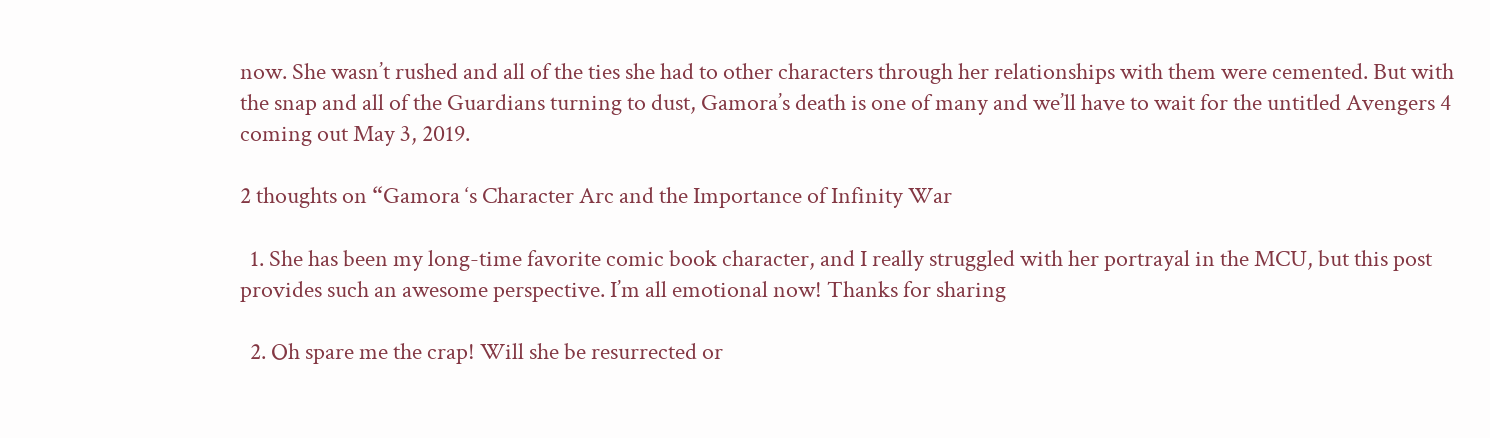now. She wasn’t rushed and all of the ties she had to other characters through her relationships with them were cemented. But with the snap and all of the Guardians turning to dust, Gamora’s death is one of many and we’ll have to wait for the untitled Avengers 4 coming out May 3, 2019.

2 thoughts on “Gamora ‘s Character Arc and the Importance of Infinity War

  1. She has been my long-time favorite comic book character, and I really struggled with her portrayal in the MCU, but this post provides such an awesome perspective. I’m all emotional now! Thanks for sharing

  2. Oh spare me the crap! Will she be resurrected or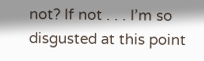not? If not . . . I’m so disgusted at this point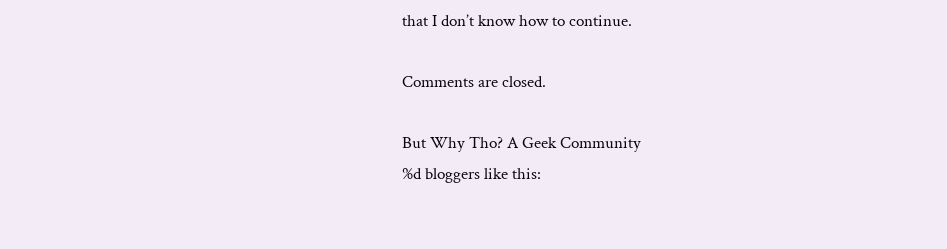that I don’t know how to continue.

Comments are closed.

But Why Tho? A Geek Community
%d bloggers like this: